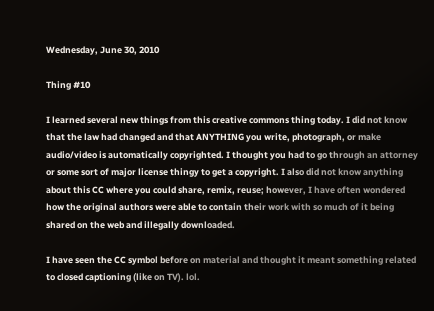Wednesday, June 30, 2010

Thing #10

I learned several new things from this creative commons thing today. I did not know that the law had changed and that ANYTHING you write, photograph, or make audio/video is automatically copyrighted. I thought you had to go through an attorney or some sort of major license thingy to get a copyright. I also did not know anything about this CC where you could share, remix, reuse; however, I have often wondered how the original authors were able to contain their work with so much of it being shared on the web and illegally downloaded.

I have seen the CC symbol before on material and thought it meant something related to closed captioning (like on TV). lol.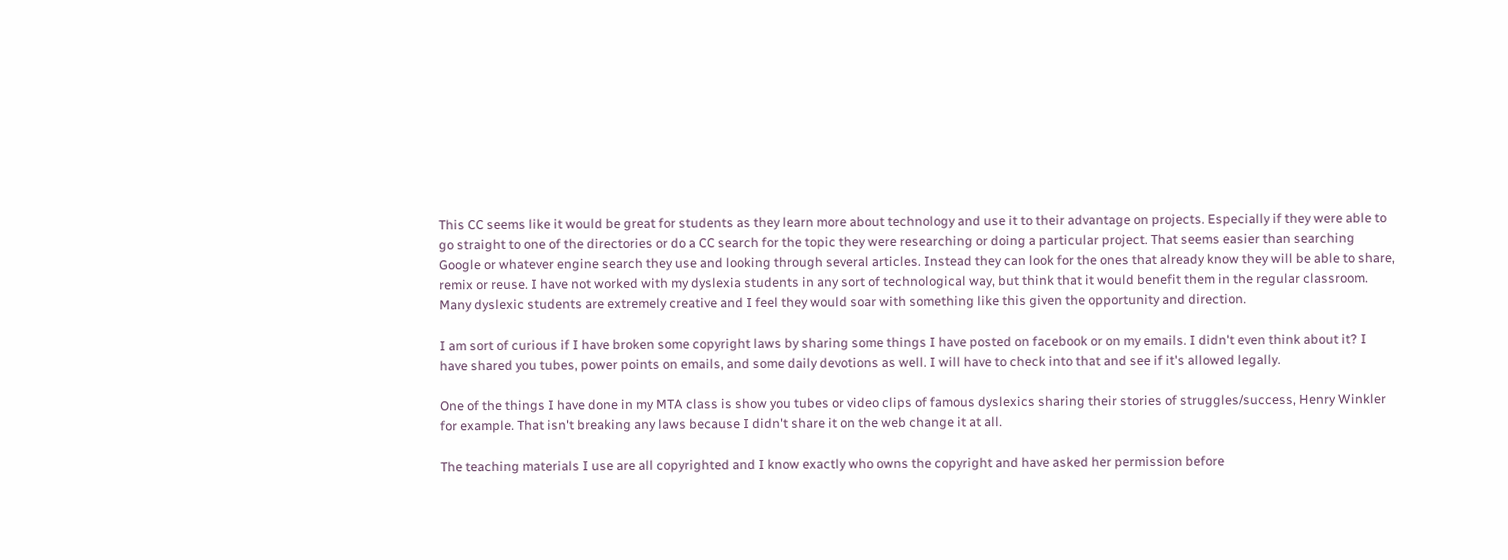This CC seems like it would be great for students as they learn more about technology and use it to their advantage on projects. Especially if they were able to go straight to one of the directories or do a CC search for the topic they were researching or doing a particular project. That seems easier than searching Google or whatever engine search they use and looking through several articles. Instead they can look for the ones that already know they will be able to share, remix or reuse. I have not worked with my dyslexia students in any sort of technological way, but think that it would benefit them in the regular classroom. Many dyslexic students are extremely creative and I feel they would soar with something like this given the opportunity and direction.

I am sort of curious if I have broken some copyright laws by sharing some things I have posted on facebook or on my emails. I didn't even think about it? I have shared you tubes, power points on emails, and some daily devotions as well. I will have to check into that and see if it's allowed legally.

One of the things I have done in my MTA class is show you tubes or video clips of famous dyslexics sharing their stories of struggles/success, Henry Winkler for example. That isn't breaking any laws because I didn't share it on the web change it at all.

The teaching materials I use are all copyrighted and I know exactly who owns the copyright and have asked her permission before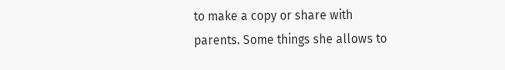to make a copy or share with parents. Some things she allows to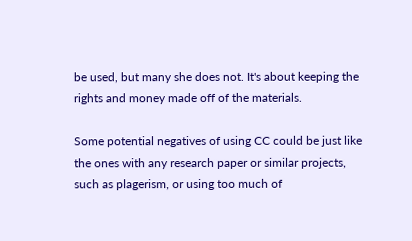be used, but many she does not. It's about keeping the rights and money made off of the materials.

Some potential negatives of using CC could be just like the ones with any research paper or similar projects, such as plagerism, or using too much of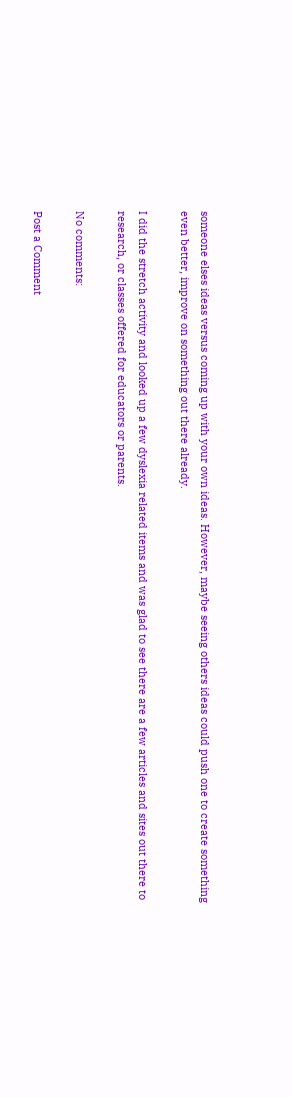someone elses ideas versus coming up with your own ideas. However, maybe seeing others ideas could push one to create something even better, improve on something out there already.

I did the stretch activity and looked up a few dyslexia related items and was glad to see there are a few articles and sites out there to research, or classes offered for educators or parents.

No comments:

Post a Comment